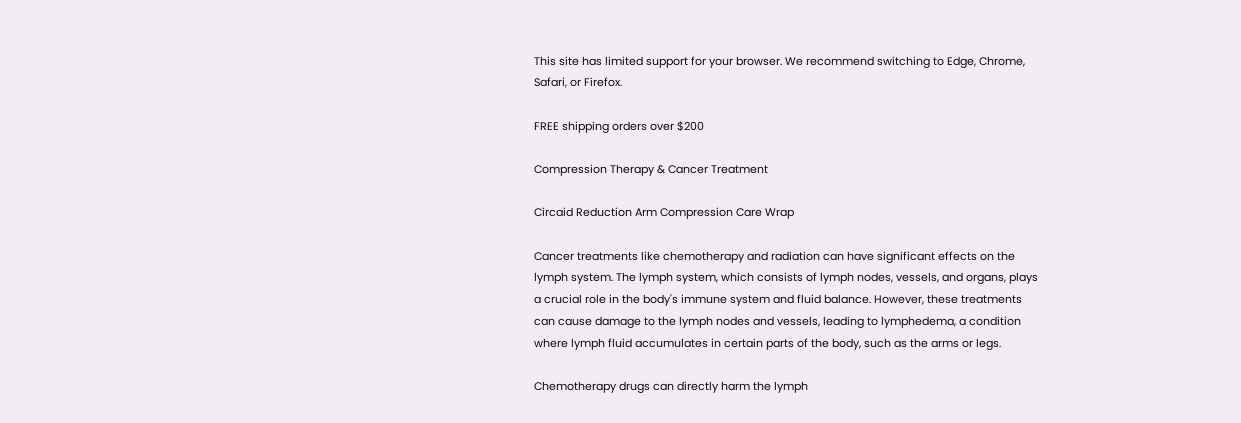This site has limited support for your browser. We recommend switching to Edge, Chrome, Safari, or Firefox.

FREE shipping orders over $200

Compression Therapy & Cancer Treatment

Circaid Reduction Arm Compression Care Wrap

Cancer treatments like chemotherapy and radiation can have significant effects on the lymph system. The lymph system, which consists of lymph nodes, vessels, and organs, plays a crucial role in the body's immune system and fluid balance. However, these treatments can cause damage to the lymph nodes and vessels, leading to lymphedema, a condition where lymph fluid accumulates in certain parts of the body, such as the arms or legs.

Chemotherapy drugs can directly harm the lymph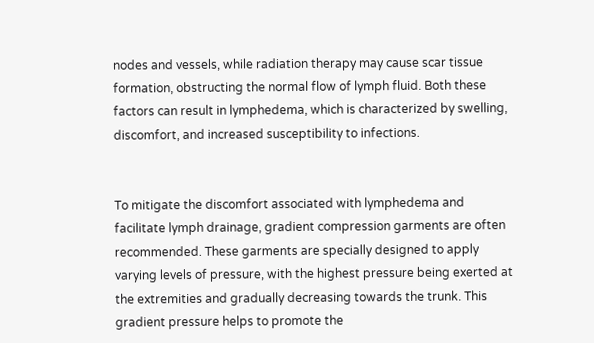nodes and vessels, while radiation therapy may cause scar tissue formation, obstructing the normal flow of lymph fluid. Both these factors can result in lymphedema, which is characterized by swelling, discomfort, and increased susceptibility to infections.


To mitigate the discomfort associated with lymphedema and facilitate lymph drainage, gradient compression garments are often recommended. These garments are specially designed to apply varying levels of pressure, with the highest pressure being exerted at the extremities and gradually decreasing towards the trunk. This gradient pressure helps to promote the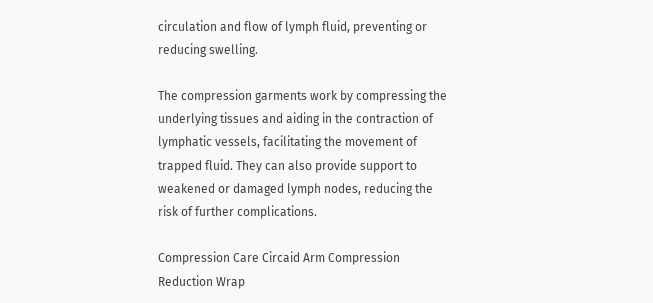circulation and flow of lymph fluid, preventing or reducing swelling.

The compression garments work by compressing the underlying tissues and aiding in the contraction of lymphatic vessels, facilitating the movement of trapped fluid. They can also provide support to weakened or damaged lymph nodes, reducing the risk of further complications.

Compression Care Circaid Arm Compression Reduction Wrap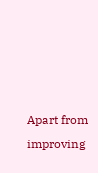Apart from improving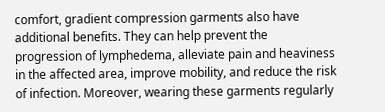comfort, gradient compression garments also have additional benefits. They can help prevent the progression of lymphedema, alleviate pain and heaviness in the affected area, improve mobility, and reduce the risk of infection. Moreover, wearing these garments regularly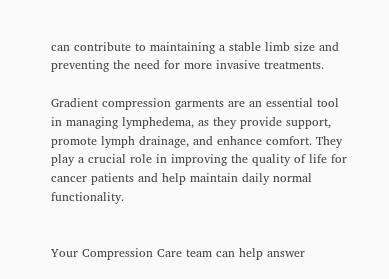can contribute to maintaining a stable limb size and preventing the need for more invasive treatments.

Gradient compression garments are an essential tool in managing lymphedema, as they provide support, promote lymph drainage, and enhance comfort. They play a crucial role in improving the quality of life for cancer patients and help maintain daily normal functionality.


Your Compression Care team can help answer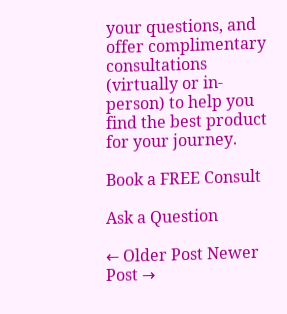your questions, and offer complimentary consultations (virtually or in-person) to help you find the best product for your journey.

Book a FREE Consult

Ask a Question

← Older Post Newer Post →